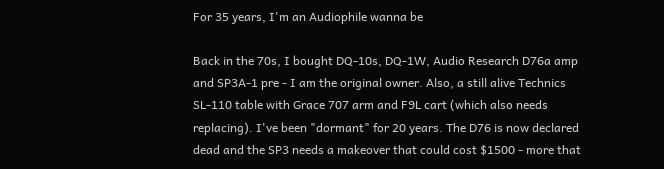For 35 years, I'm an Audiophile wanna be

Back in the 70s, I bought DQ-10s, DQ-1W, Audio Research D76a amp and SP3A-1 pre - I am the original owner. Also, a still alive Technics SL-110 table with Grace 707 arm and F9L cart (which also needs replacing). I've been "dormant" for 20 years. The D76 is now declared dead and the SP3 needs a makeover that could cost $1500 - more that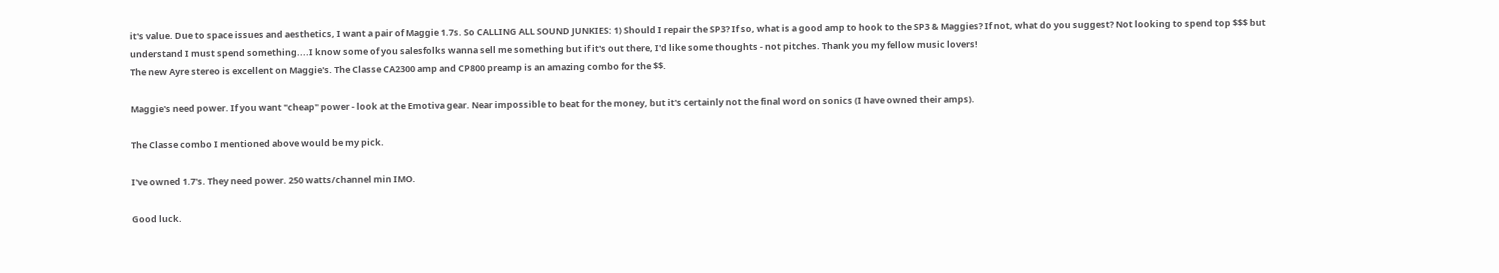it's value. Due to space issues and aesthetics, I want a pair of Maggie 1.7s. So CALLING ALL SOUND JUNKIES: 1) Should I repair the SP3? If so, what is a good amp to hook to the SP3 & Maggies? If not, what do you suggest? Not looking to spend top $$$ but understand I must spend something....I know some of you salesfolks wanna sell me something but if it's out there, I'd like some thoughts - not pitches. Thank you my fellow music lovers!
The new Ayre stereo is excellent on Maggie's. The Classe CA2300 amp and CP800 preamp is an amazing combo for the $$.

Maggie's need power. If you want "cheap" power - look at the Emotiva gear. Near impossible to beat for the money, but it's certainly not the final word on sonics (I have owned their amps).

The Classe combo I mentioned above would be my pick.

I've owned 1.7's. They need power. 250 watts/channel min IMO.

Good luck.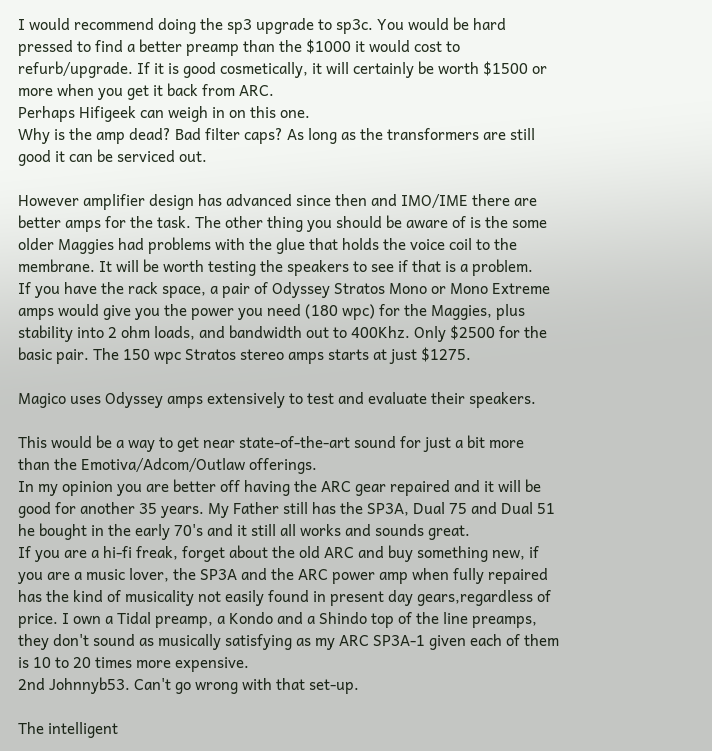I would recommend doing the sp3 upgrade to sp3c. You would be hard pressed to find a better preamp than the $1000 it would cost to refurb/upgrade. If it is good cosmetically, it will certainly be worth $1500 or more when you get it back from ARC.
Perhaps Hifigeek can weigh in on this one.
Why is the amp dead? Bad filter caps? As long as the transformers are still good it can be serviced out.

However amplifier design has advanced since then and IMO/IME there are better amps for the task. The other thing you should be aware of is the some older Maggies had problems with the glue that holds the voice coil to the membrane. It will be worth testing the speakers to see if that is a problem.
If you have the rack space, a pair of Odyssey Stratos Mono or Mono Extreme amps would give you the power you need (180 wpc) for the Maggies, plus stability into 2 ohm loads, and bandwidth out to 400Khz. Only $2500 for the basic pair. The 150 wpc Stratos stereo amps starts at just $1275.

Magico uses Odyssey amps extensively to test and evaluate their speakers.

This would be a way to get near state-of-the-art sound for just a bit more than the Emotiva/Adcom/Outlaw offerings.
In my opinion you are better off having the ARC gear repaired and it will be good for another 35 years. My Father still has the SP3A, Dual 75 and Dual 51 he bought in the early 70's and it still all works and sounds great.
If you are a hi-fi freak, forget about the old ARC and buy something new, if you are a music lover, the SP3A and the ARC power amp when fully repaired has the kind of musicality not easily found in present day gears,regardless of price. I own a Tidal preamp, a Kondo and a Shindo top of the line preamps, they don't sound as musically satisfying as my ARC SP3A-1 given each of them is 10 to 20 times more expensive.
2nd Johnnyb53. Can't go wrong with that set-up.

The intelligent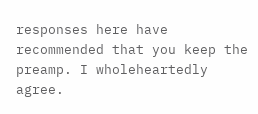responses here have recommended that you keep the preamp. I wholeheartedly agree.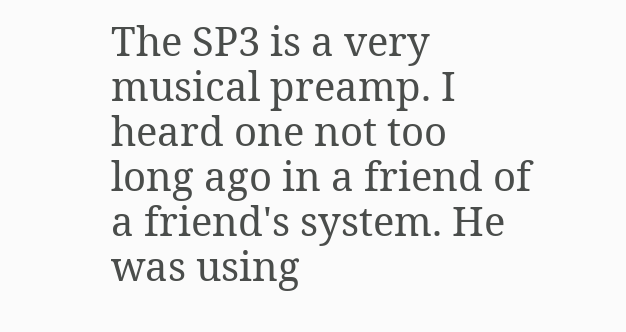The SP3 is a very musical preamp. I heard one not too long ago in a friend of a friend's system. He was using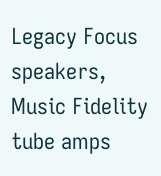Legacy Focus speakers, Music Fidelity tube amps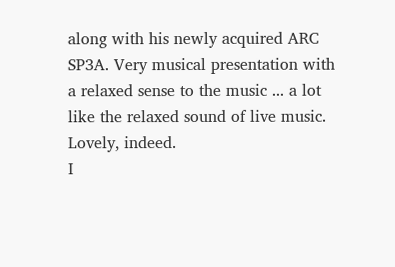along with his newly acquired ARC SP3A. Very musical presentation with a relaxed sense to the music ... a lot like the relaxed sound of live music. Lovely, indeed.
I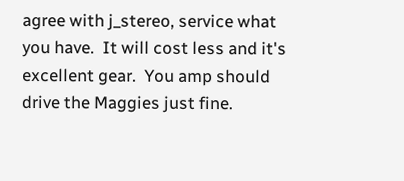agree with j_stereo, service what you have.  It will cost less and it's excellent gear.  You amp should drive the Maggies just fine.